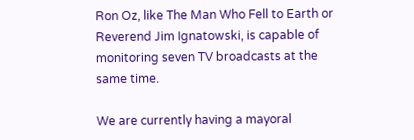Ron Oz, like The Man Who Fell to Earth or Reverend Jim Ignatowski, is capable of
monitoring seven TV broadcasts at the same time.

We are currently having a mayoral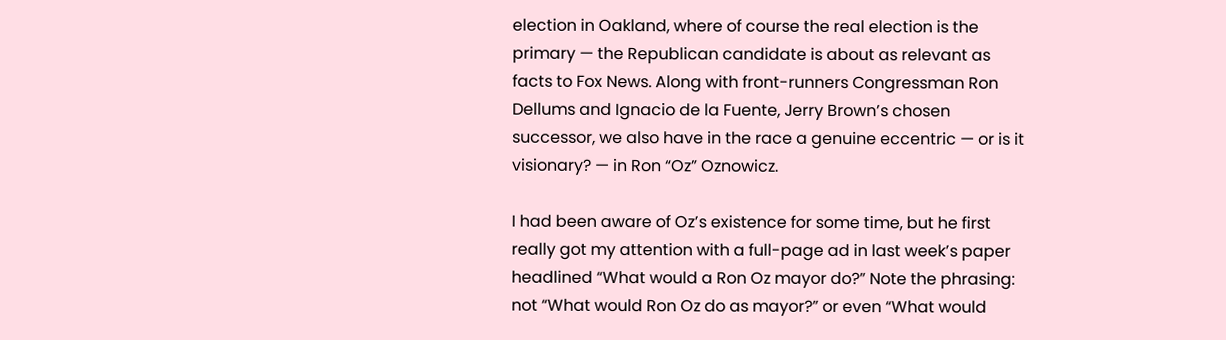election in Oakland, where of course the real election is the primary — the Republican candidate is about as relevant as facts to Fox News. Along with front-runners Congressman Ron Dellums and Ignacio de la Fuente, Jerry Brown’s chosen successor, we also have in the race a genuine eccentric — or is it visionary? — in Ron “Oz” Oznowicz.

I had been aware of Oz’s existence for some time, but he first really got my attention with a full-page ad in last week’s paper headlined “What would a Ron Oz mayor do?” Note the phrasing: not “What would Ron Oz do as mayor?” or even “What would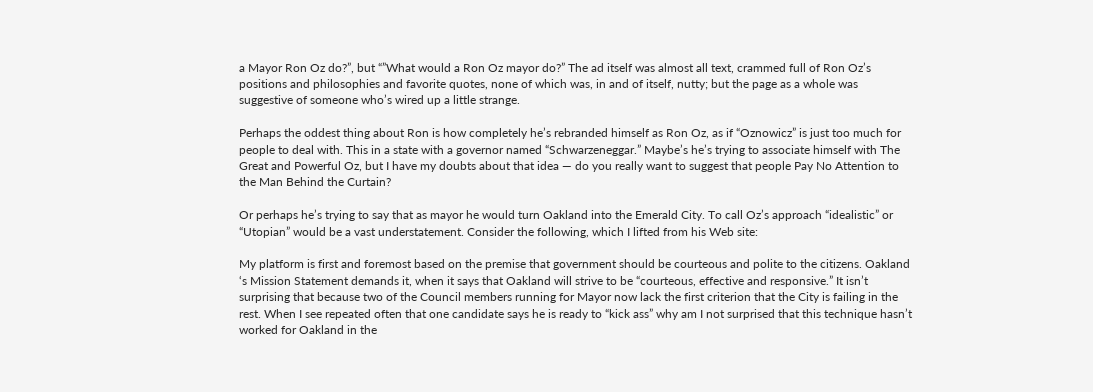a Mayor Ron Oz do?”, but “”What would a Ron Oz mayor do?” The ad itself was almost all text, crammed full of Ron Oz’s positions and philosophies and favorite quotes, none of which was, in and of itself, nutty; but the page as a whole was suggestive of someone who’s wired up a little strange.

Perhaps the oddest thing about Ron is how completely he’s rebranded himself as Ron Oz, as if “Oznowicz” is just too much for people to deal with. This in a state with a governor named “Schwarzeneggar.” Maybe’s he’s trying to associate himself with The Great and Powerful Oz, but I have my doubts about that idea — do you really want to suggest that people Pay No Attention to the Man Behind the Curtain?

Or perhaps he’s trying to say that as mayor he would turn Oakland into the Emerald City. To call Oz’s approach “idealistic” or “Utopian” would be a vast understatement. Consider the following, which I lifted from his Web site:

My platform is first and foremost based on the premise that government should be courteous and polite to the citizens. Oakland ‘s Mission Statement demands it, when it says that Oakland will strive to be “courteous, effective and responsive.” It isn’t surprising that because two of the Council members running for Mayor now lack the first criterion that the City is failing in the rest. When I see repeated often that one candidate says he is ready to “kick ass” why am I not surprised that this technique hasn’t worked for Oakland in the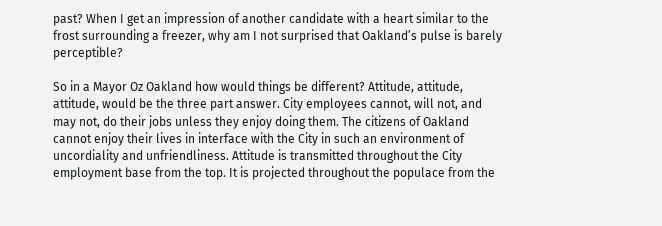past? When I get an impression of another candidate with a heart similar to the frost surrounding a freezer, why am I not surprised that Oakland’s pulse is barely perceptible?

So in a Mayor Oz Oakland how would things be different? Attitude, attitude, attitude, would be the three part answer. City employees cannot, will not, and may not, do their jobs unless they enjoy doing them. The citizens of Oakland cannot enjoy their lives in interface with the City in such an environment of uncordiality and unfriendliness. Attitude is transmitted throughout the City employment base from the top. It is projected throughout the populace from the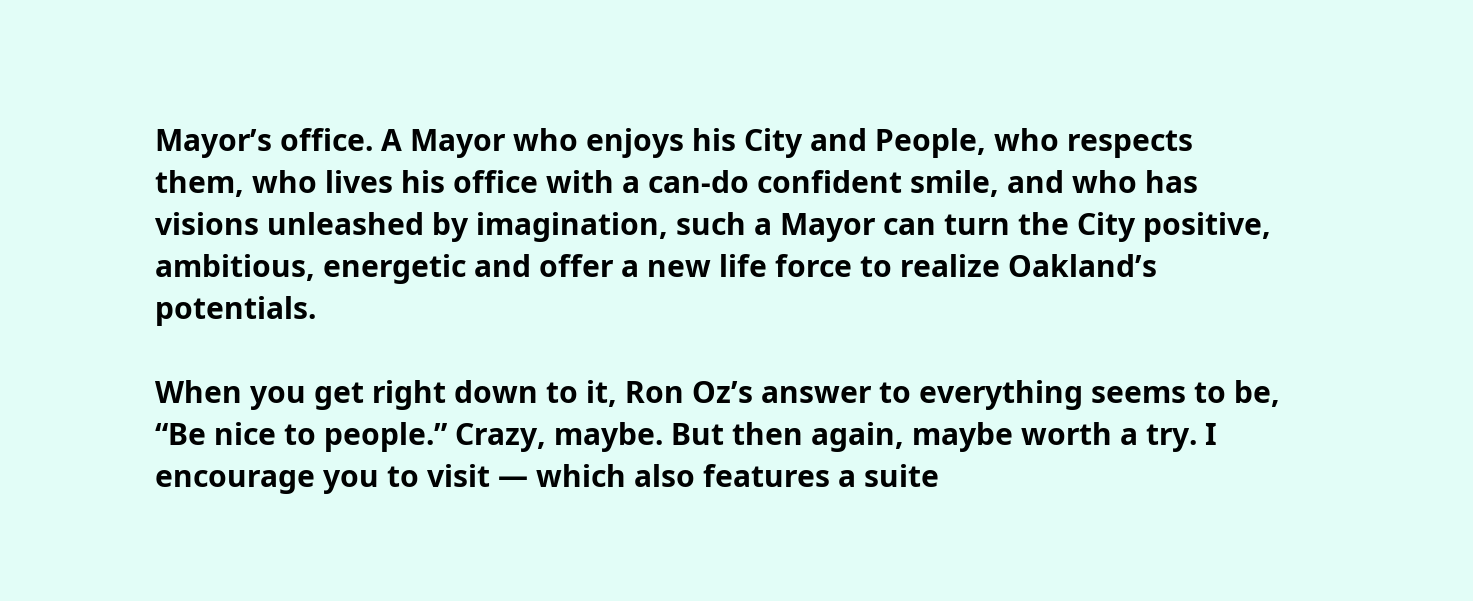Mayor’s office. A Mayor who enjoys his City and People, who respects them, who lives his office with a can-do confident smile, and who has visions unleashed by imagination, such a Mayor can turn the City positive, ambitious, energetic and offer a new life force to realize Oakland’s potentials.

When you get right down to it, Ron Oz’s answer to everything seems to be, “Be nice to people.” Crazy, maybe. But then again, maybe worth a try. I encourage you to visit — which also features a suite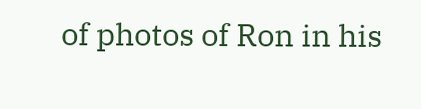of photos of Ron in his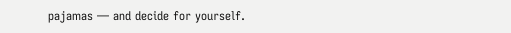pajamas — and decide for yourself.